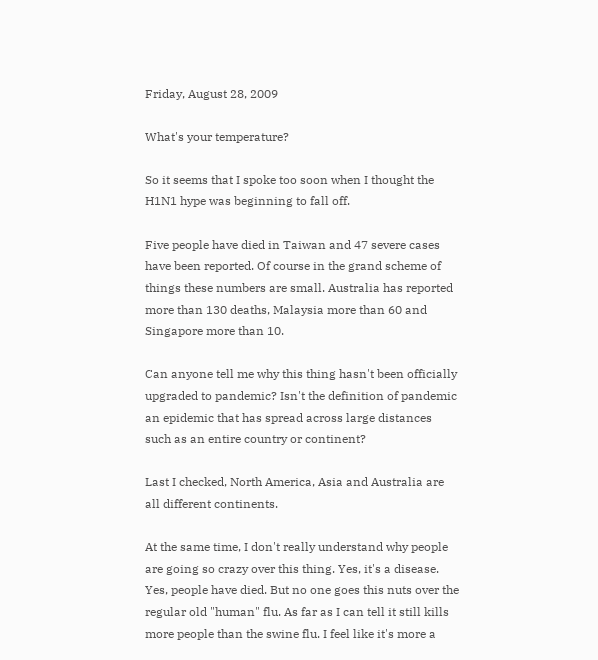Friday, August 28, 2009

What's your temperature?

So it seems that I spoke too soon when I thought the H1N1 hype was beginning to fall off.

Five people have died in Taiwan and 47 severe cases have been reported. Of course in the grand scheme of things these numbers are small. Australia has reported more than 130 deaths, Malaysia more than 60 and Singapore more than 10.

Can anyone tell me why this thing hasn't been officially upgraded to pandemic? Isn't the definition of pandemic an epidemic that has spread across large distances such as an entire country or continent?

Last I checked, North America, Asia and Australia are all different continents.

At the same time, I don't really understand why people are going so crazy over this thing. Yes, it's a disease. Yes, people have died. But no one goes this nuts over the regular old "human" flu. As far as I can tell it still kills more people than the swine flu. I feel like it's more a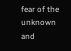fear of the unknown and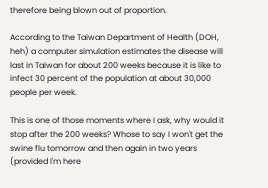therefore being blown out of proportion.

According to the Taiwan Department of Health (DOH, heh) a computer simulation estimates the disease will last in Taiwan for about 200 weeks because it is like to infect 30 percent of the population at about 30,000 people per week.

This is one of those moments where I ask, why would it stop after the 200 weeks? Whose to say I won't get the swine flu tomorrow and then again in two years (provided I'm here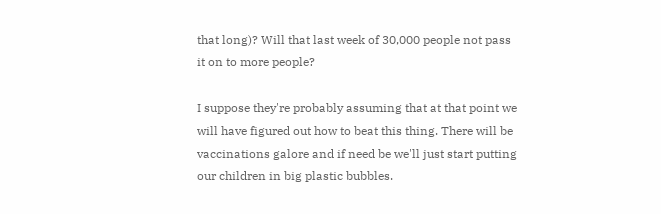that long)? Will that last week of 30,000 people not pass it on to more people?

I suppose they're probably assuming that at that point we will have figured out how to beat this thing. There will be vaccinations galore and if need be we'll just start putting our children in big plastic bubbles.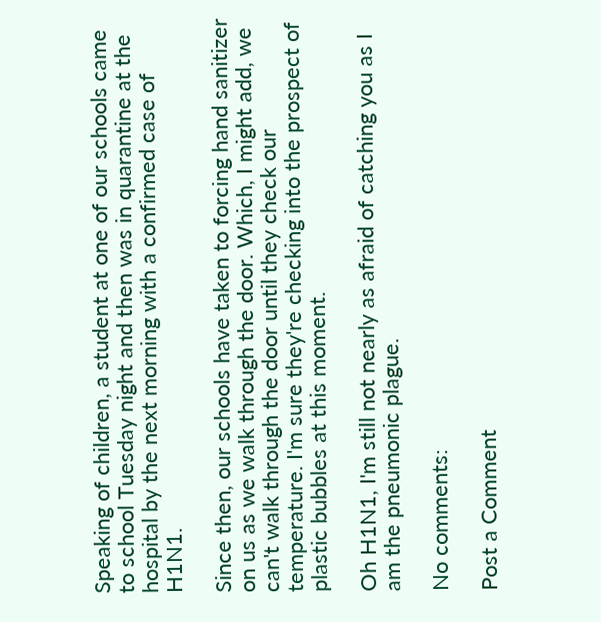Speaking of children, a student at one of our schools came to school Tuesday night and then was in quarantine at the hospital by the next morning with a confirmed case of H1N1.

Since then, our schools have taken to forcing hand sanitizer on us as we walk through the door. Which, I might add, we can't walk through the door until they check our temperature. I'm sure they're checking into the prospect of plastic bubbles at this moment.

Oh H1N1, I'm still not nearly as afraid of catching you as I am the pneumonic plague.

No comments:

Post a Comment